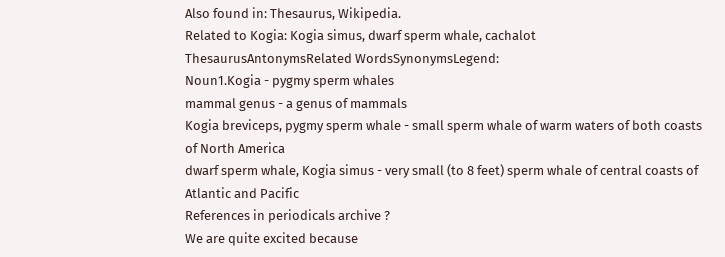Also found in: Thesaurus, Wikipedia.
Related to Kogia: Kogia simus, dwarf sperm whale, cachalot
ThesaurusAntonymsRelated WordsSynonymsLegend:
Noun1.Kogia - pygmy sperm whales
mammal genus - a genus of mammals
Kogia breviceps, pygmy sperm whale - small sperm whale of warm waters of both coasts of North America
dwarf sperm whale, Kogia simus - very small (to 8 feet) sperm whale of central coasts of Atlantic and Pacific
References in periodicals archive ?
We are quite excited because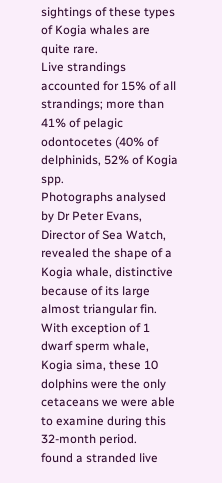sightings of these types of Kogia whales are quite rare.
Live strandings accounted for 15% of all strandings; more than 41% of pelagic odontocetes (40% of delphinids, 52% of Kogia spp.
Photographs analysed by Dr Peter Evans, Director of Sea Watch, revealed the shape of a Kogia whale, distinctive because of its large almost triangular fin.
With exception of 1 dwarf sperm whale, Kogia sima, these 10 dolphins were the only cetaceans we were able to examine during this 32-month period.
found a stranded live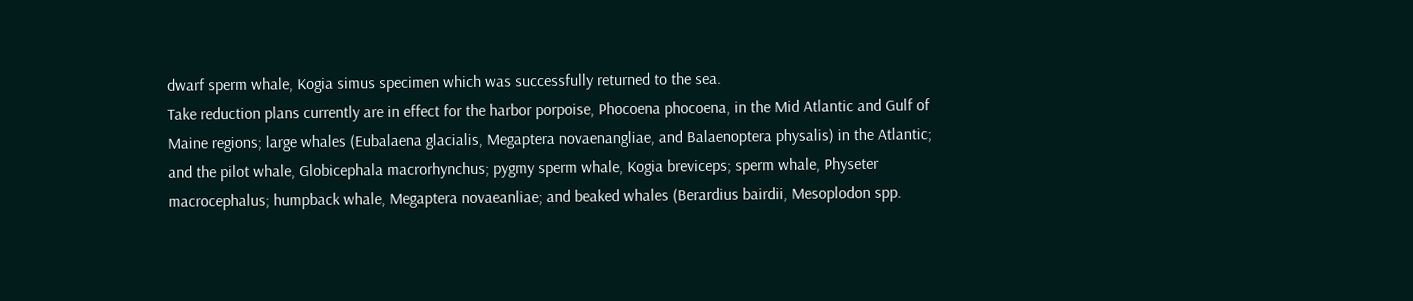dwarf sperm whale, Kogia simus specimen which was successfully returned to the sea.
Take reduction plans currently are in effect for the harbor porpoise, Phocoena phocoena, in the Mid Atlantic and Gulf of Maine regions; large whales (Eubalaena glacialis, Megaptera novaenangliae, and Balaenoptera physalis) in the Atlantic; and the pilot whale, Globicephala macrorhynchus; pygmy sperm whale, Kogia breviceps; sperm whale, Physeter macrocephalus; humpback whale, Megaptera novaeanliae; and beaked whales (Berardius bairdii, Mesoplodon spp.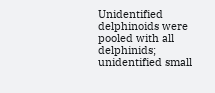Unidentified delphinoids were pooled with all delphinids; unidentified small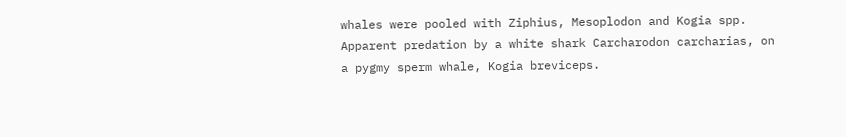whales were pooled with Ziphius, Mesoplodon and Kogia spp.
Apparent predation by a white shark Carcharodon carcharias, on a pygmy sperm whale, Kogia breviceps.